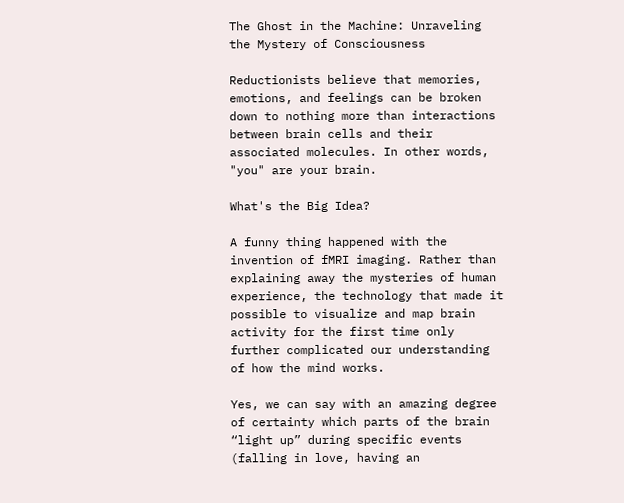The Ghost in the Machine: Unraveling the Mystery of Consciousness

Reductionists believe that memories, emotions, and feelings can be broken down to nothing more than interactions between brain cells and their associated molecules. In other words, "you" are your brain.

What's the Big Idea?

A funny thing happened with the invention of fMRI imaging. Rather than explaining away the mysteries of human experience, the technology that made it possible to visualize and map brain activity for the first time only further complicated our understanding of how the mind works.

Yes, we can say with an amazing degree of certainty which parts of the brain “light up” during specific events (falling in love, having an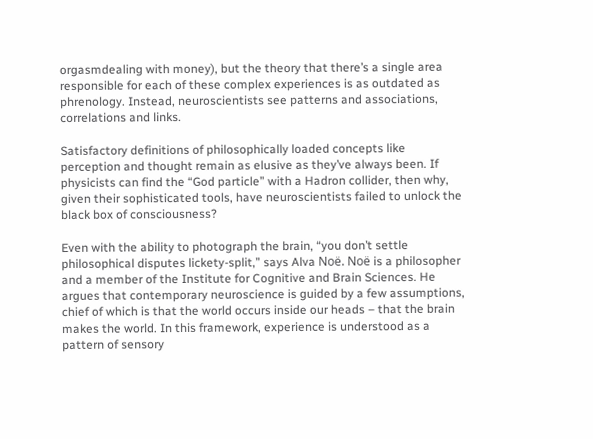orgasmdealing with money), but the theory that there’s a single area responsible for each of these complex experiences is as outdated as phrenology. Instead, neuroscientists see patterns and associations, correlations and links.

Satisfactory definitions of philosophically loaded concepts like perception and thought remain as elusive as they’ve always been. If physicists can find the “God particle” with a Hadron collider, then why, given their sophisticated tools, have neuroscientists failed to unlock the black box of consciousness?

Even with the ability to photograph the brain, “you don’t settle philosophical disputes lickety-split,” says Alva Noë. Noë is a philosopher and a member of the Institute for Cognitive and Brain Sciences. He argues that contemporary neuroscience is guided by a few assumptions, chief of which is that the world occurs inside our heads – that the brain makes the world. In this framework, experience is understood as a pattern of sensory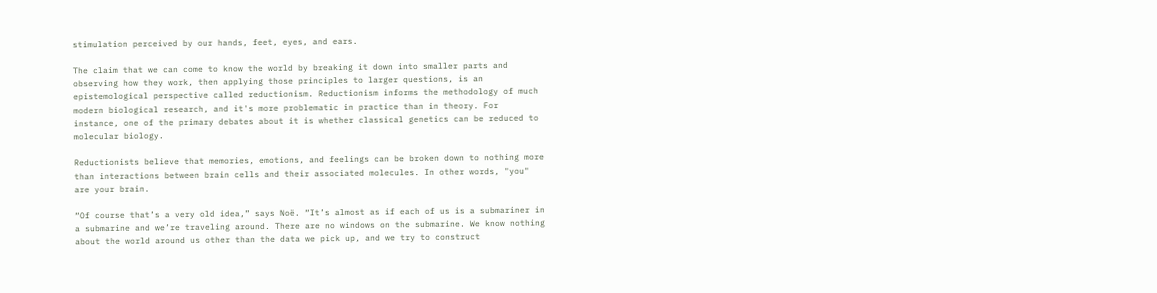stimulation perceived by our hands, feet, eyes, and ears.

The claim that we can come to know the world by breaking it down into smaller parts and observing how they work, then applying those principles to larger questions, is an epistemological perspective called reductionism. Reductionism informs the methodology of much modern biological research, and it's more problematic in practice than in theory. For instance, one of the primary debates about it is whether classical genetics can be reduced to molecular biology.

Reductionists believe that memories, emotions, and feelings can be broken down to nothing more than interactions between brain cells and their associated molecules. In other words, "you" are your brain.

“Of course that’s a very old idea,” says Noë. “It’s almost as if each of us is a submariner in a submarine and we’re traveling around. There are no windows on the submarine. We know nothing about the world around us other than the data we pick up, and we try to construct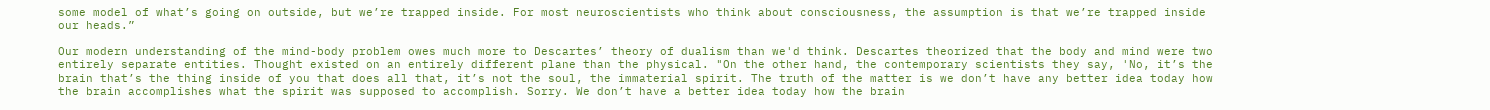some model of what’s going on outside, but we’re trapped inside. For most neuroscientists who think about consciousness, the assumption is that we’re trapped inside our heads.”

Our modern understanding of the mind-body problem owes much more to Descartes’ theory of dualism than we'd think. Descartes theorized that the body and mind were two entirely separate entities. Thought existed on an entirely different plane than the physical. "On the other hand, the contemporary scientists they say, 'No, it’s the brain that’s the thing inside of you that does all that, it’s not the soul, the immaterial spirit. The truth of the matter is we don’t have any better idea today how the brain accomplishes what the spirit was supposed to accomplish. Sorry. We don’t have a better idea today how the brain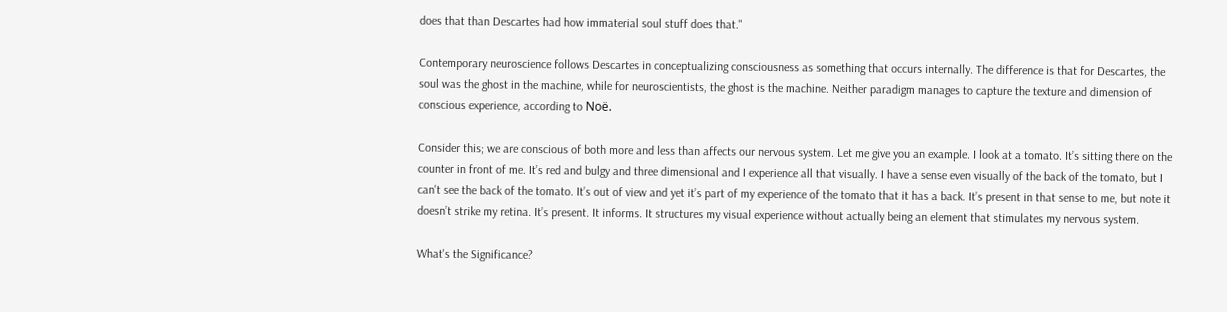does that than Descartes had how immaterial soul stuff does that."

Contemporary neuroscience follows Descartes in conceptualizing consciousness as something that occurs internally. The difference is that for Descartes, the soul was the ghost in the machine, while for neuroscientists, the ghost is the machine. Neither paradigm manages to capture the texture and dimension of conscious experience, according to Noë.

Consider this; we are conscious of both more and less than affects our nervous system. Let me give you an example. I look at a tomato. It’s sitting there on the counter in front of me. It’s red and bulgy and three dimensional and I experience all that visually. I have a sense even visually of the back of the tomato, but I can't see the back of the tomato. It’s out of view and yet it’s part of my experience of the tomato that it has a back. It’s present in that sense to me, but note it doesn’t strike my retina. It’s present. It informs. It structures my visual experience without actually being an element that stimulates my nervous system.

What's the Significance?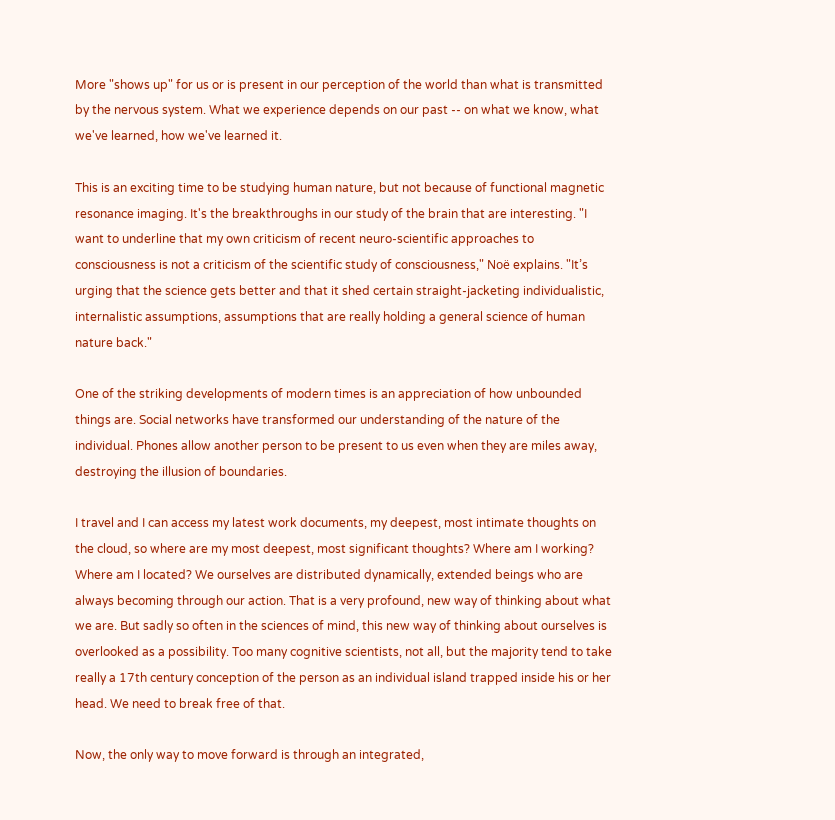More "shows up" for us or is present in our perception of the world than what is transmitted by the nervous system. What we experience depends on our past -- on what we know, what we've learned, how we've learned it.

This is an exciting time to be studying human nature, but not because of functional magnetic resonance imaging. It's the breakthroughs in our study of the brain that are interesting. "I want to underline that my own criticism of recent neuro-scientific approaches to consciousness is not a criticism of the scientific study of consciousness," Noë explains. "It’s urging that the science gets better and that it shed certain straight-jacketing individualistic, internalistic assumptions, assumptions that are really holding a general science of human nature back."

One of the striking developments of modern times is an appreciation of how unbounded things are. Social networks have transformed our understanding of the nature of the individual. Phones allow another person to be present to us even when they are miles away, destroying the illusion of boundaries.

I travel and I can access my latest work documents, my deepest, most intimate thoughts on the cloud, so where are my most deepest, most significant thoughts? Where am I working? Where am I located? We ourselves are distributed dynamically, extended beings who are always becoming through our action. That is a very profound, new way of thinking about what we are. But sadly so often in the sciences of mind, this new way of thinking about ourselves is overlooked as a possibility. Too many cognitive scientists, not all, but the majority tend to take really a 17th century conception of the person as an individual island trapped inside his or her head. We need to break free of that.

Now, the only way to move forward is through an integrated,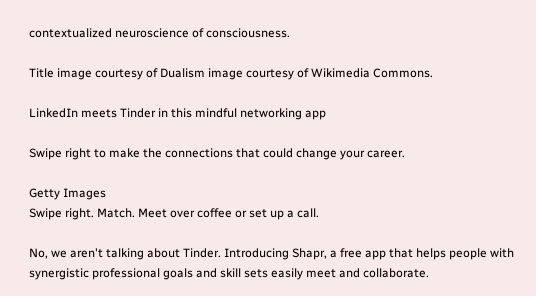contextualized neuroscience of consciousness.

Title image courtesy of Dualism image courtesy of Wikimedia Commons.

LinkedIn meets Tinder in this mindful networking app

Swipe right to make the connections that could change your career.

Getty Images
Swipe right. Match. Meet over coffee or set up a call.

No, we aren't talking about Tinder. Introducing Shapr, a free app that helps people with synergistic professional goals and skill sets easily meet and collaborate.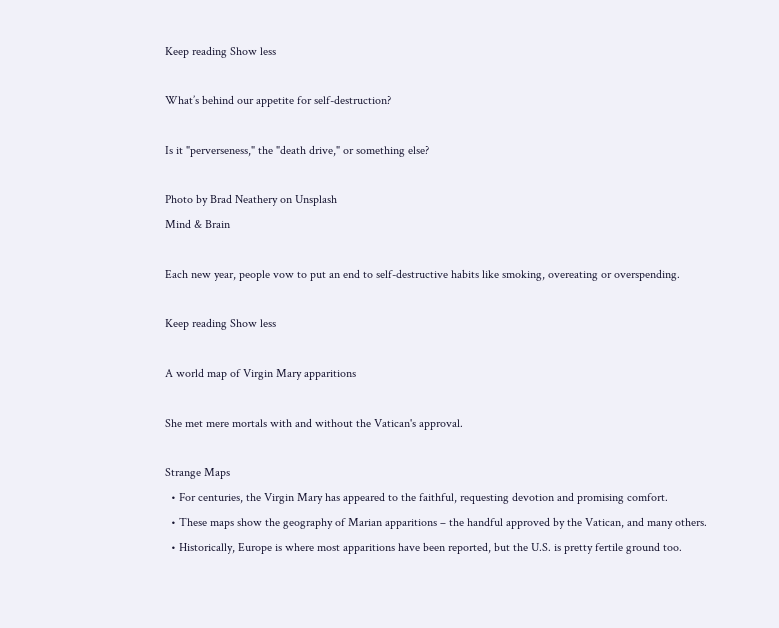Keep reading Show less

What’s behind our appetite for self-destruction?

Is it "perverseness," the "death drive," or something else?

Photo by Brad Neathery on Unsplash
Mind & Brain

Each new year, people vow to put an end to self-destructive habits like smoking, overeating or overspending.

Keep reading Show less

A world map of Virgin Mary apparitions

She met mere mortals with and without the Vatican's approval.

Strange Maps
  • For centuries, the Virgin Mary has appeared to the faithful, requesting devotion and promising comfort.
  • These maps show the geography of Marian apparitions – the handful approved by the Vatican, and many others.
  • Historically, Europe is where most apparitions have been reported, but the U.S. is pretty fertile ground too.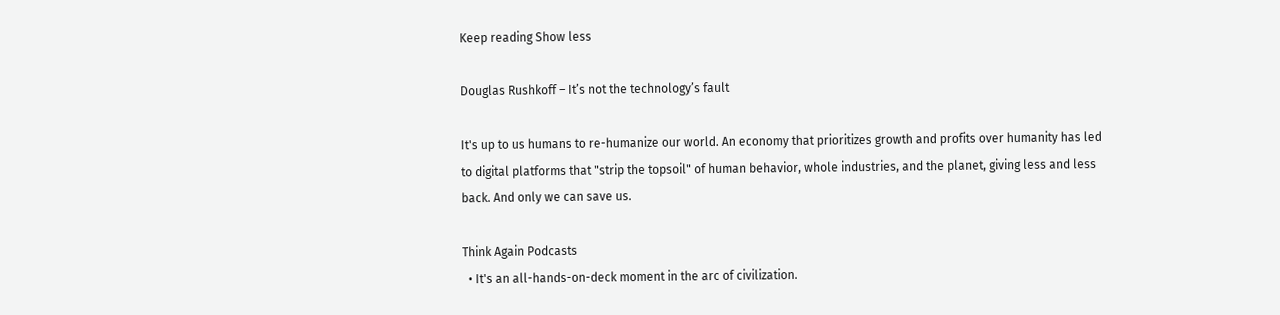Keep reading Show less

Douglas Rushkoff – It’s not the technology’s fault

It's up to us humans to re-humanize our world. An economy that prioritizes growth and profits over humanity has led to digital platforms that "strip the topsoil" of human behavior, whole industries, and the planet, giving less and less back. And only we can save us.

Think Again Podcasts
  • It's an all-hands-on-deck moment in the arc of civilization.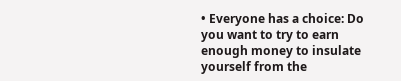• Everyone has a choice: Do you want to try to earn enough money to insulate yourself from the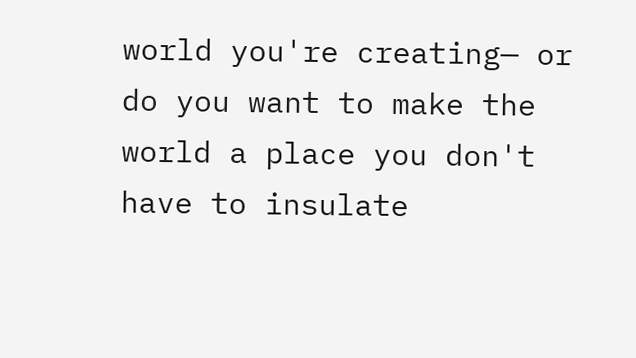world you're creating— or do you want to make the world a place you don't have to insulate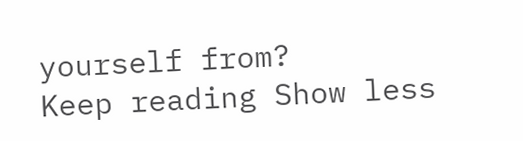yourself from?
Keep reading Show less